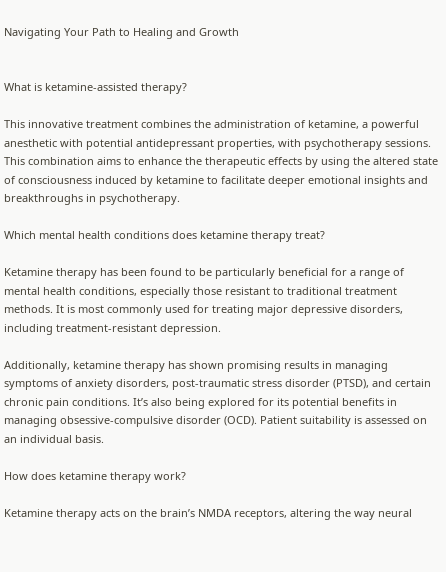Navigating Your Path to Healing and Growth


What is ketamine-assisted therapy?

This innovative treatment combines the administration of ketamine, a powerful anesthetic with potential antidepressant properties, with psychotherapy sessions. This combination aims to enhance the therapeutic effects by using the altered state of consciousness induced by ketamine to facilitate deeper emotional insights and breakthroughs in psychotherapy.

Which mental health conditions does ketamine therapy treat?

Ketamine therapy has been found to be particularly beneficial for a range of mental health conditions, especially those resistant to traditional treatment methods. It is most commonly used for treating major depressive disorders, including treatment-resistant depression.

Additionally, ketamine therapy has shown promising results in managing symptoms of anxiety disorders, post-traumatic stress disorder (PTSD), and certain chronic pain conditions. It’s also being explored for its potential benefits in managing obsessive-compulsive disorder (OCD). Patient suitability is assessed on an individual basis.

How does ketamine therapy work?

Ketamine therapy acts on the brain’s NMDA receptors, altering the way neural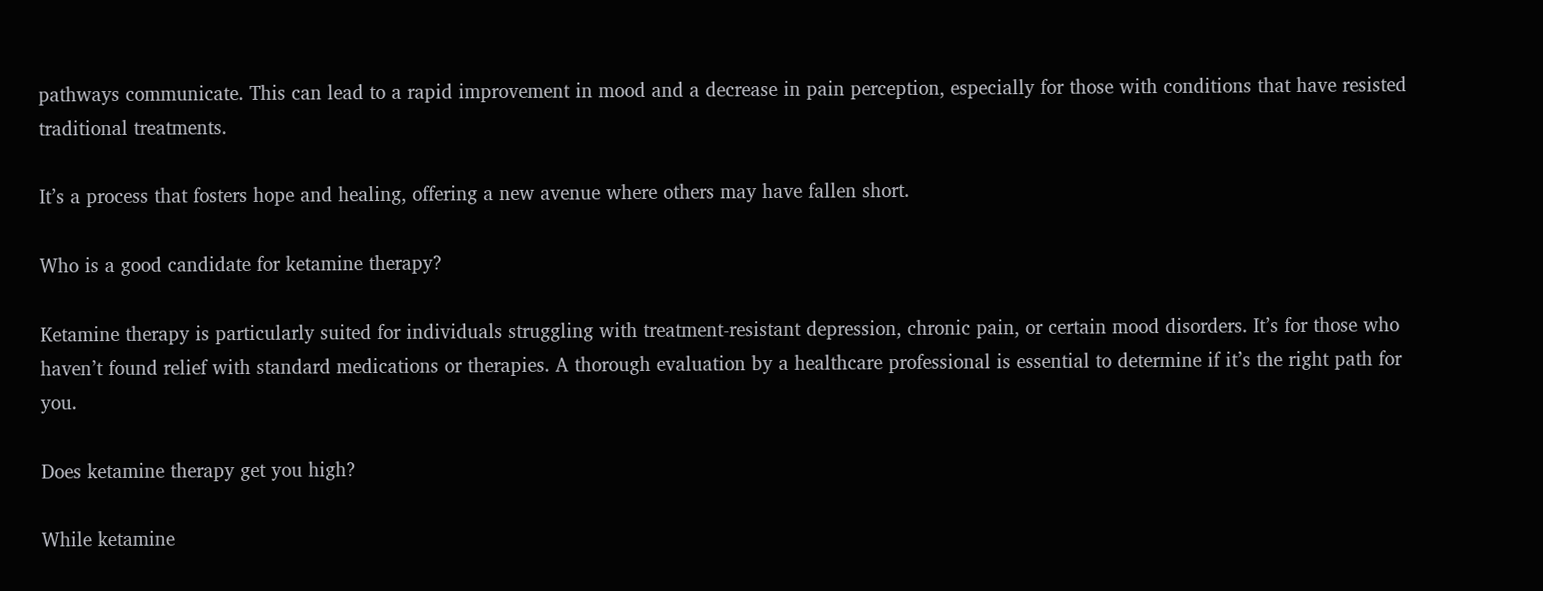pathways communicate. This can lead to a rapid improvement in mood and a decrease in pain perception, especially for those with conditions that have resisted traditional treatments.

It’s a process that fosters hope and healing, offering a new avenue where others may have fallen short.

Who is a good candidate for ketamine therapy?

Ketamine therapy is particularly suited for individuals struggling with treatment-resistant depression, chronic pain, or certain mood disorders. It’s for those who haven’t found relief with standard medications or therapies. A thorough evaluation by a healthcare professional is essential to determine if it’s the right path for you.

Does ketamine therapy get you high?

While ketamine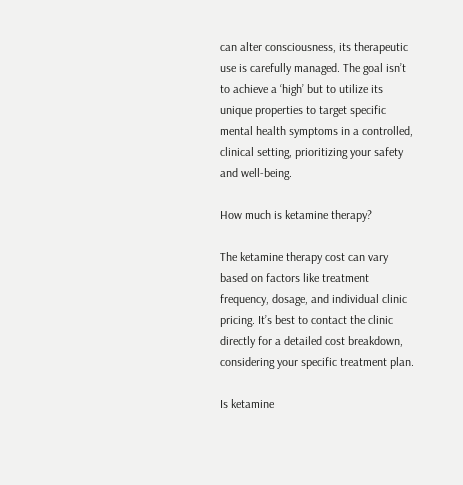can alter consciousness, its therapeutic use is carefully managed. The goal isn’t to achieve a ‘high’ but to utilize its unique properties to target specific mental health symptoms in a controlled, clinical setting, prioritizing your safety and well-being.

How much is ketamine therapy?

The ketamine therapy cost can vary based on factors like treatment frequency, dosage, and individual clinic pricing. It’s best to contact the clinic directly for a detailed cost breakdown, considering your specific treatment plan.

Is ketamine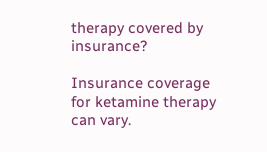therapy covered by insurance?

Insurance coverage for ketamine therapy can vary.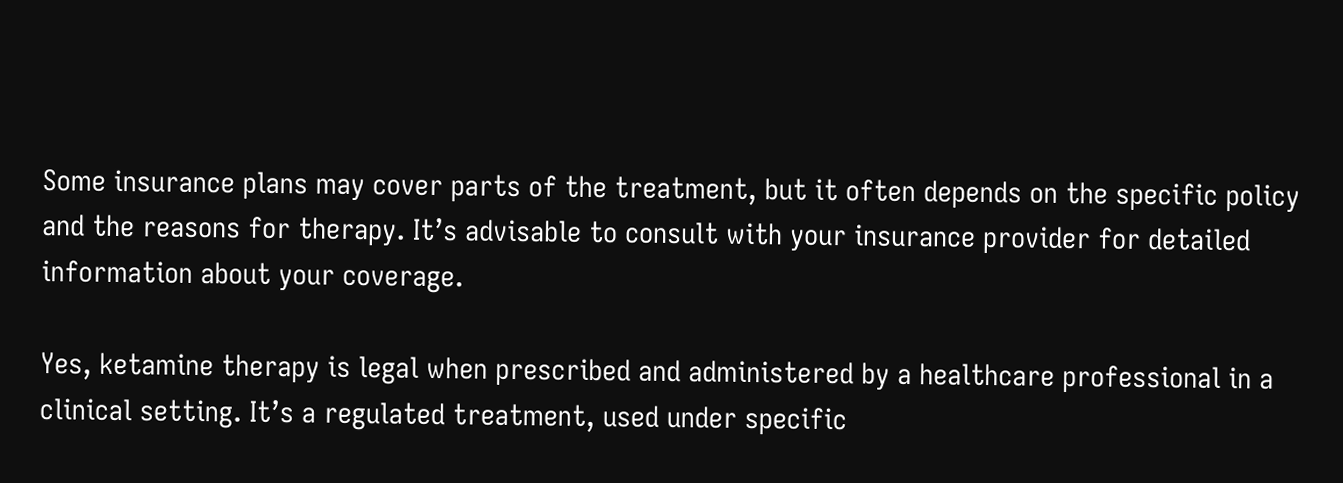Some insurance plans may cover parts of the treatment, but it often depends on the specific policy and the reasons for therapy. It’s advisable to consult with your insurance provider for detailed information about your coverage.

Yes, ketamine therapy is legal when prescribed and administered by a healthcare professional in a clinical setting. It’s a regulated treatment, used under specific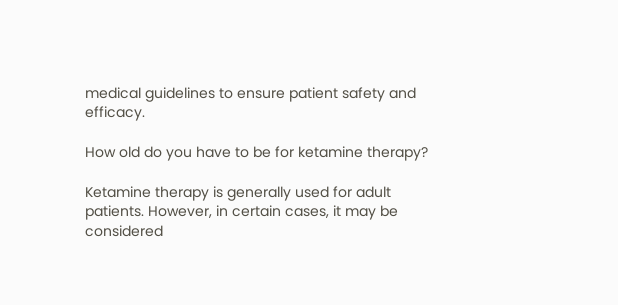medical guidelines to ensure patient safety and efficacy.

How old do you have to be for ketamine therapy?

Ketamine therapy is generally used for adult patients. However, in certain cases, it may be considered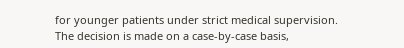for younger patients under strict medical supervision. The decision is made on a case-by-case basis,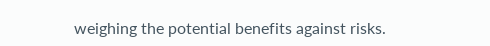weighing the potential benefits against risks.